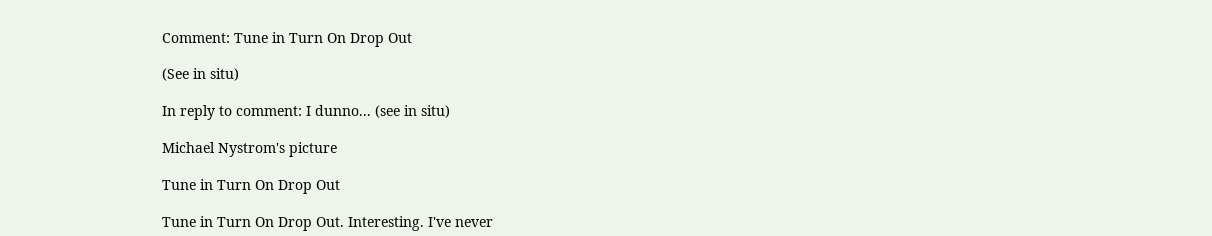Comment: Tune in Turn On Drop Out

(See in situ)

In reply to comment: I dunno... (see in situ)

Michael Nystrom's picture

Tune in Turn On Drop Out

Tune in Turn On Drop Out. Interesting. I've never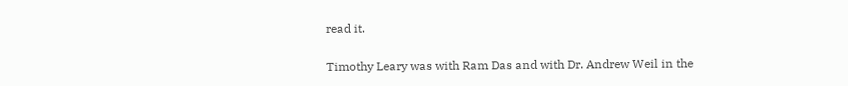read it.

Timothy Leary was with Ram Das and with Dr. Andrew Weil in the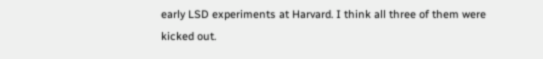early LSD experiments at Harvard. I think all three of them were kicked out.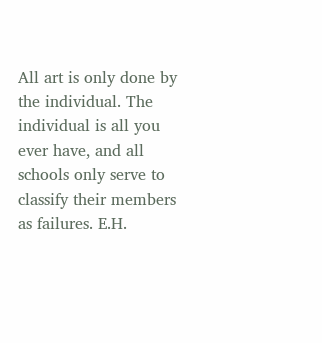All art is only done by the individual. The individual is all you ever have, and all schools only serve to classify their members as failures. E.H.